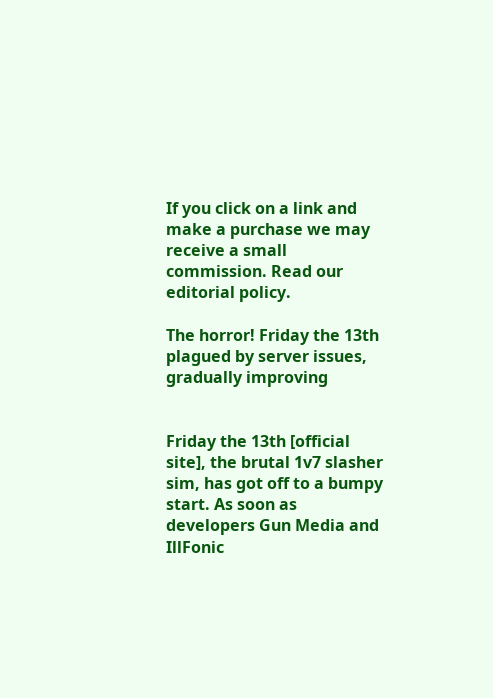If you click on a link and make a purchase we may receive a small commission. Read our editorial policy.

The horror! Friday the 13th plagued by server issues, gradually improving


Friday the 13th [official site], the brutal 1v7 slasher sim, has got off to a bumpy start. As soon as developers Gun Media and IllFonic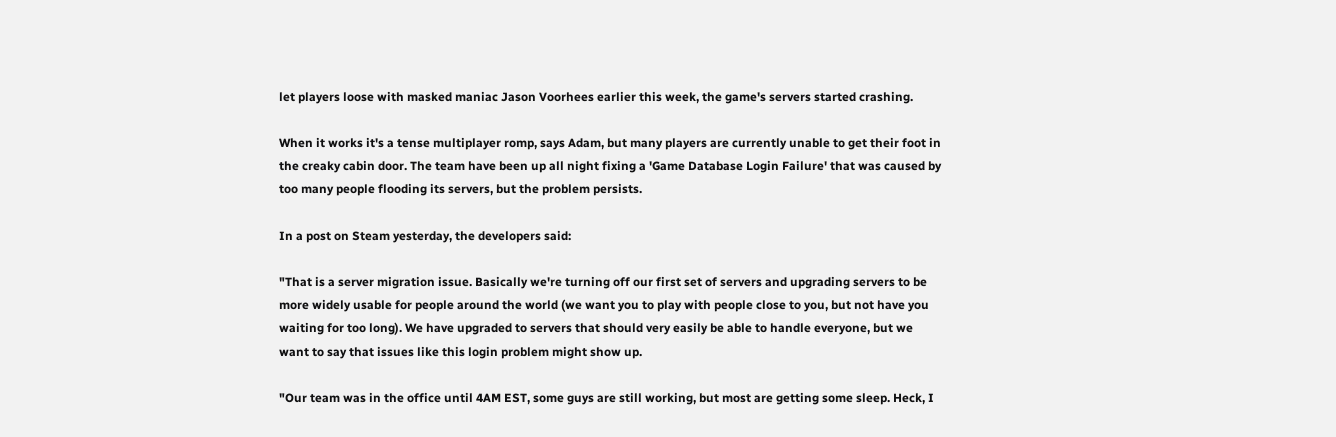let players loose with masked maniac Jason Voorhees earlier this week, the game's servers started crashing.

When it works it's a tense multiplayer romp, says Adam, but many players are currently unable to get their foot in the creaky cabin door. The team have been up all night fixing a 'Game Database Login Failure' that was caused by too many people flooding its servers, but the problem persists.

In a post on Steam yesterday, the developers said:

"That is a server migration issue. Basically we're turning off our first set of servers and upgrading servers to be more widely usable for people around the world (we want you to play with people close to you, but not have you waiting for too long). We have upgraded to servers that should very easily be able to handle everyone, but we want to say that issues like this login problem might show up.

"Our team was in the office until 4AM EST, some guys are still working, but most are getting some sleep. Heck, I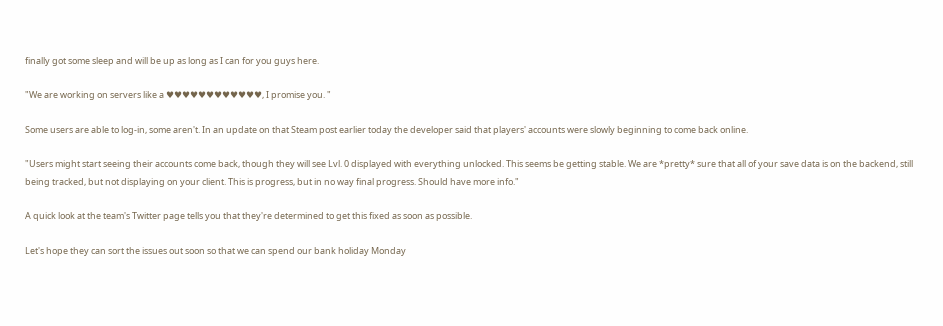finally got some sleep and will be up as long as I can for you guys here.

"We are working on servers like a ♥♥♥♥♥♥♥♥♥♥♥♥, I promise you. "

Some users are able to log-in, some aren't. In an update on that Steam post earlier today the developer said that players' accounts were slowly beginning to come back online.

"Users might start seeing their accounts come back, though they will see Lvl. 0 displayed with everything unlocked. This seems be getting stable. We are *pretty* sure that all of your save data is on the backend, still being tracked, but not displaying on your client. This is progress, but in no way final progress. Should have more info."

A quick look at the team's Twitter page tells you that they're determined to get this fixed as soon as possible.

Let's hope they can sort the issues out soon so that we can spend our bank holiday Monday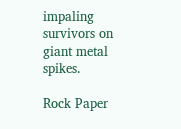impaling survivors on giant metal spikes.

Rock Paper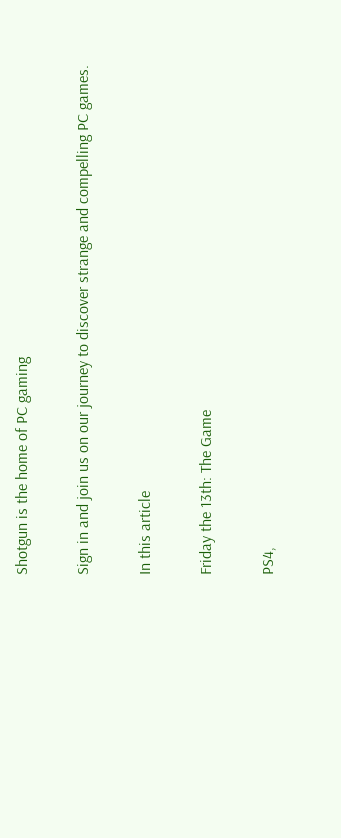Shotgun is the home of PC gaming

Sign in and join us on our journey to discover strange and compelling PC games.

In this article

Friday the 13th: The Game

PS4,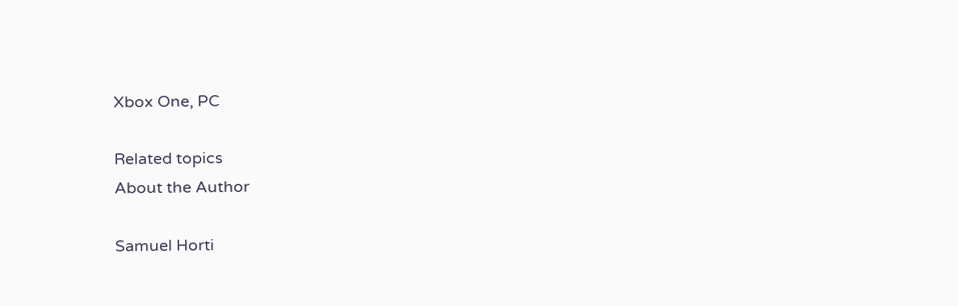Xbox One, PC

Related topics
About the Author

Samuel Horti